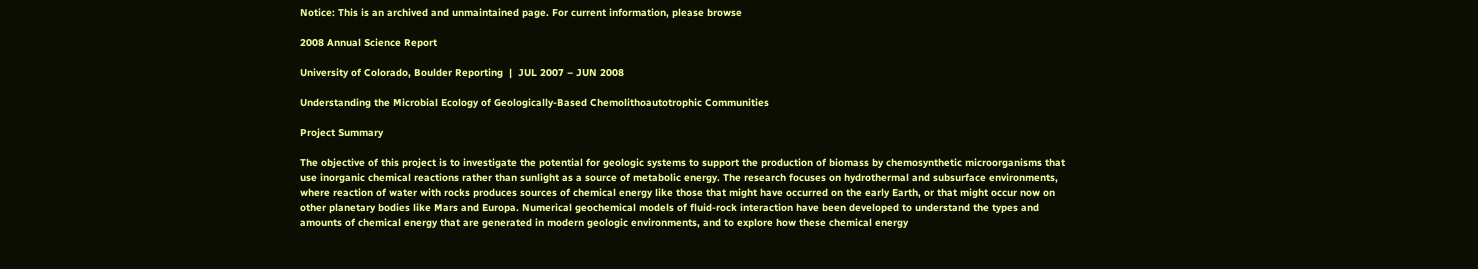Notice: This is an archived and unmaintained page. For current information, please browse

2008 Annual Science Report

University of Colorado, Boulder Reporting  |  JUL 2007 – JUN 2008

Understanding the Microbial Ecology of Geologically-Based Chemolithoautotrophic Communities

Project Summary

The objective of this project is to investigate the potential for geologic systems to support the production of biomass by chemosynthetic microorganisms that use inorganic chemical reactions rather than sunlight as a source of metabolic energy. The research focuses on hydrothermal and subsurface environments, where reaction of water with rocks produces sources of chemical energy like those that might have occurred on the early Earth, or that might occur now on other planetary bodies like Mars and Europa. Numerical geochemical models of fluid-rock interaction have been developed to understand the types and amounts of chemical energy that are generated in modern geologic environments, and to explore how these chemical energy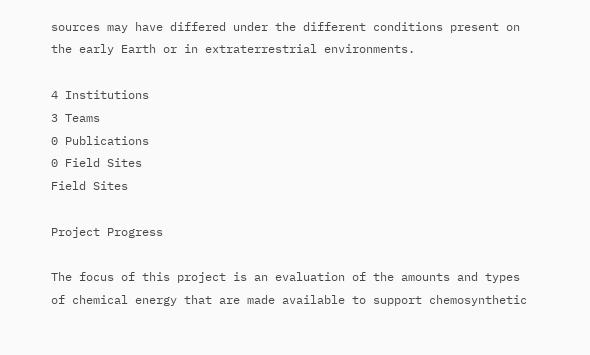sources may have differed under the different conditions present on the early Earth or in extraterrestrial environments.

4 Institutions
3 Teams
0 Publications
0 Field Sites
Field Sites

Project Progress

The focus of this project is an evaluation of the amounts and types of chemical energy that are made available to support chemosynthetic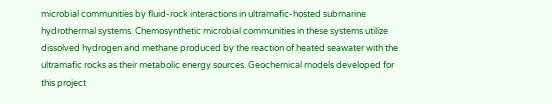microbial communities by fluid-rock interactions in ultramafic-hosted submarine hydrothermal systems. Chemosynthetic microbial communities in these systems utilize dissolved hydrogen and methane produced by the reaction of heated seawater with the ultramafic rocks as their metabolic energy sources. Geochemical models developed for this project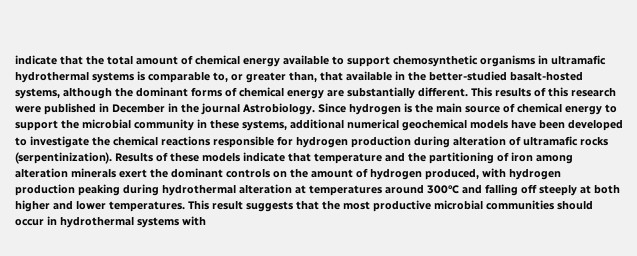indicate that the total amount of chemical energy available to support chemosynthetic organisms in ultramafic hydrothermal systems is comparable to, or greater than, that available in the better-studied basalt-hosted systems, although the dominant forms of chemical energy are substantially different. This results of this research were published in December in the journal Astrobiology. Since hydrogen is the main source of chemical energy to support the microbial community in these systems, additional numerical geochemical models have been developed to investigate the chemical reactions responsible for hydrogen production during alteration of ultramafic rocks (serpentinization). Results of these models indicate that temperature and the partitioning of iron among alteration minerals exert the dominant controls on the amount of hydrogen produced, with hydrogen production peaking during hydrothermal alteration at temperatures around 300°C and falling off steeply at both higher and lower temperatures. This result suggests that the most productive microbial communities should occur in hydrothermal systems with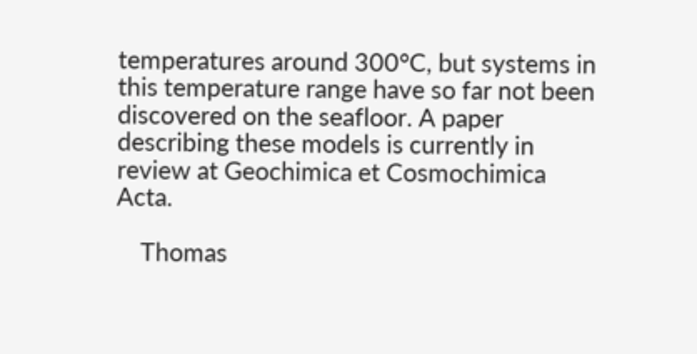temperatures around 300°C, but systems in this temperature range have so far not been discovered on the seafloor. A paper describing these models is currently in review at Geochimica et Cosmochimica Acta.

    Thomas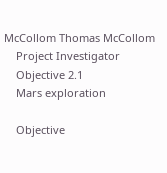McCollom Thomas McCollom
    Project Investigator
    Objective 2.1
    Mars exploration

    Objective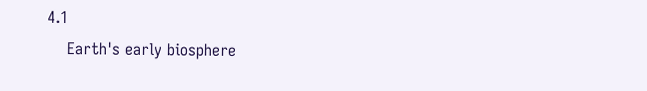4.1
    Earth's early biosphere